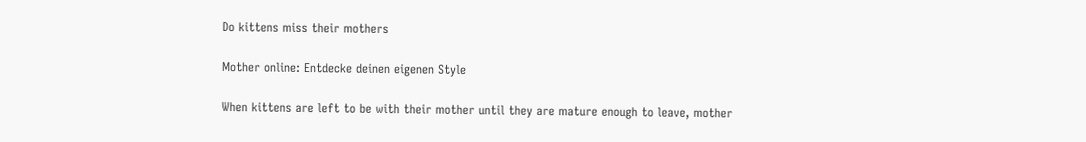Do kittens miss their mothers

Mother online: Entdecke deinen eigenen Style

When kittens are left to be with their mother until they are mature enough to leave, mother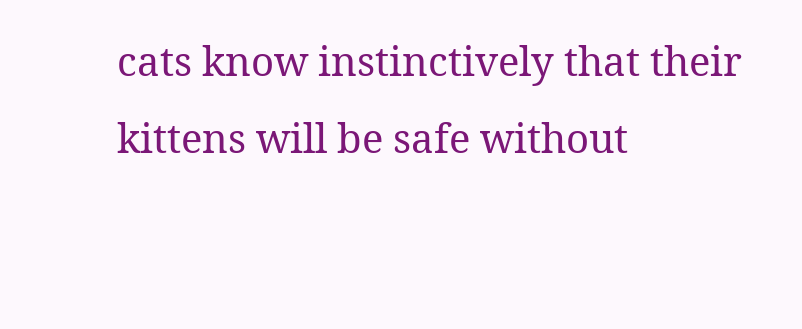cats know instinctively that their kittens will be safe without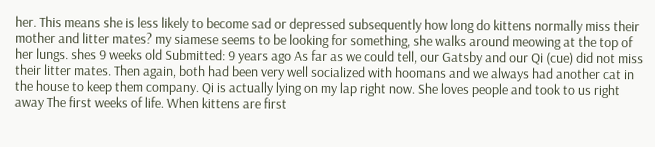her. This means she is less likely to become sad or depressed subsequently how long do kittens normally miss their mother and litter mates? my siamese seems to be looking for something, she walks around meowing at the top of her lungs. shes 9 weeks old Submitted: 9 years ago As far as we could tell, our Gatsby and our Qi (cue) did not miss their litter mates. Then again, both had been very well socialized with hoomans and we always had another cat in the house to keep them company. Qi is actually lying on my lap right now. She loves people and took to us right away The first weeks of life. When kittens are first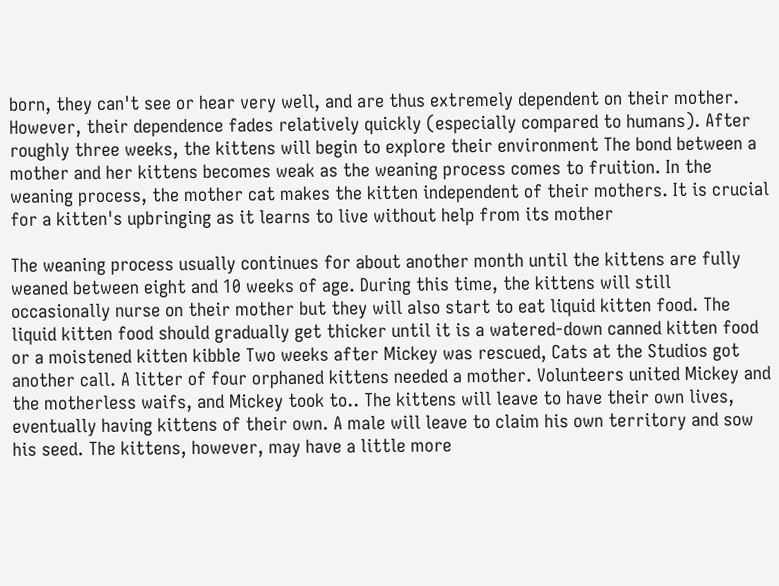born, they can't see or hear very well, and are thus extremely dependent on their mother. However, their dependence fades relatively quickly (especially compared to humans). After roughly three weeks, the kittens will begin to explore their environment The bond between a mother and her kittens becomes weak as the weaning process comes to fruition. In the weaning process, the mother cat makes the kitten independent of their mothers. It is crucial for a kitten's upbringing as it learns to live without help from its mother

The weaning process usually continues for about another month until the kittens are fully weaned between eight and 10 weeks of age. During this time, the kittens will still occasionally nurse on their mother but they will also start to eat liquid kitten food. The liquid kitten food should gradually get thicker until it is a watered-down canned kitten food or a moistened kitten kibble Two weeks after Mickey was rescued, Cats at the Studios got another call. A litter of four orphaned kittens needed a mother. Volunteers united Mickey and the motherless waifs, and Mickey took to.. The kittens will leave to have their own lives, eventually having kittens of their own. A male will leave to claim his own territory and sow his seed. The kittens, however, may have a little more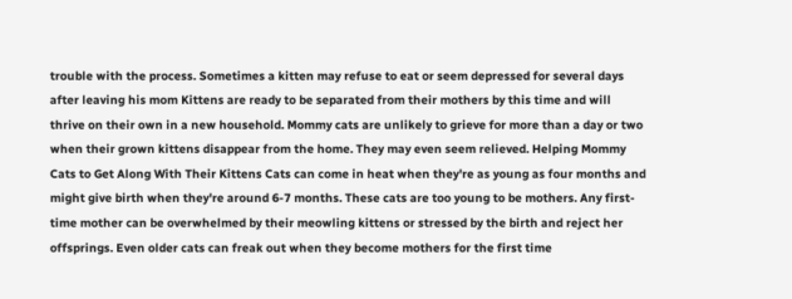trouble with the process. Sometimes a kitten may refuse to eat or seem depressed for several days after leaving his mom Kittens are ready to be separated from their mothers by this time and will thrive on their own in a new household. Mommy cats are unlikely to grieve for more than a day or two when their grown kittens disappear from the home. They may even seem relieved. Helping Mommy Cats to Get Along With Their Kittens Cats can come in heat when they're as young as four months and might give birth when they're around 6-7 months. These cats are too young to be mothers. Any first-time mother can be overwhelmed by their meowling kittens or stressed by the birth and reject her offsprings. Even older cats can freak out when they become mothers for the first time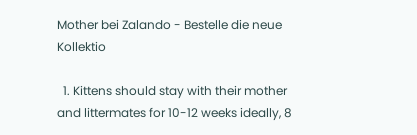Mother bei Zalando - Bestelle die neue Kollektio

  1. Kittens should stay with their mother and littermates for 10-12 weeks ideally, 8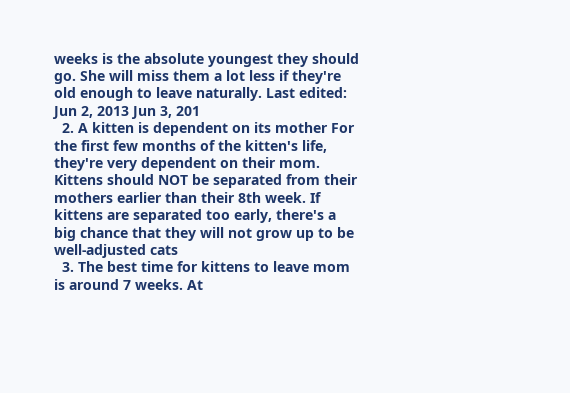weeks is the absolute youngest they should go. She will miss them a lot less if they're old enough to leave naturally. Last edited: Jun 2, 2013 Jun 3, 201
  2. A kitten is dependent on its mother For the first few months of the kitten's life, they're very dependent on their mom. Kittens should NOT be separated from their mothers earlier than their 8th week. If kittens are separated too early, there's a big chance that they will not grow up to be well-adjusted cats
  3. The best time for kittens to leave mom is around 7 weeks. At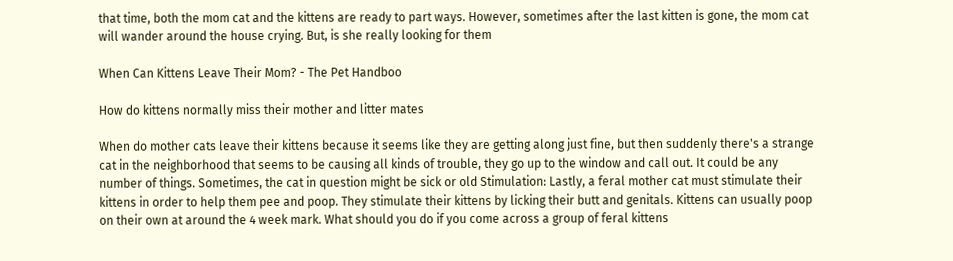that time, both the mom cat and the kittens are ready to part ways. However, sometimes after the last kitten is gone, the mom cat will wander around the house crying. But, is she really looking for them

When Can Kittens Leave Their Mom? - The Pet Handboo

How do kittens normally miss their mother and litter mates

When do mother cats leave their kittens because it seems like they are getting along just fine, but then suddenly there's a strange cat in the neighborhood that seems to be causing all kinds of trouble, they go up to the window and call out. It could be any number of things. Sometimes, the cat in question might be sick or old Stimulation: Lastly, a feral mother cat must stimulate their kittens in order to help them pee and poop. They stimulate their kittens by licking their butt and genitals. Kittens can usually poop on their own at around the 4 week mark. What should you do if you come across a group of feral kittens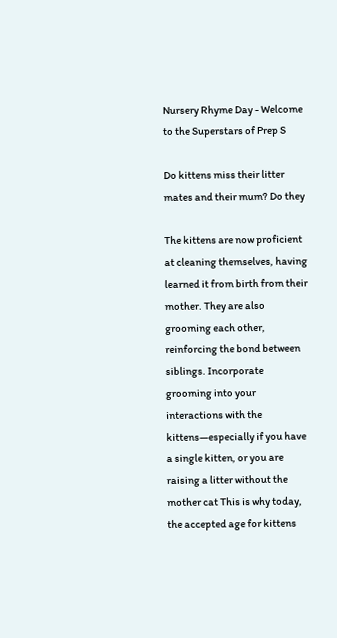Nursery Rhyme Day - Welcome to the Superstars of Prep S

Do kittens miss their litter mates and their mum? Do they

The kittens are now proficient at cleaning themselves, having learned it from birth from their mother. They are also grooming each other, reinforcing the bond between siblings. Incorporate grooming into your interactions with the kittens—especially if you have a single kitten, or you are raising a litter without the mother cat This is why today, the accepted age for kittens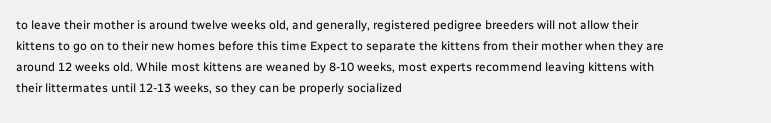to leave their mother is around twelve weeks old, and generally, registered pedigree breeders will not allow their kittens to go on to their new homes before this time Expect to separate the kittens from their mother when they are around 12 weeks old. While most kittens are weaned by 8-10 weeks, most experts recommend leaving kittens with their littermates until 12-13 weeks, so they can be properly socialized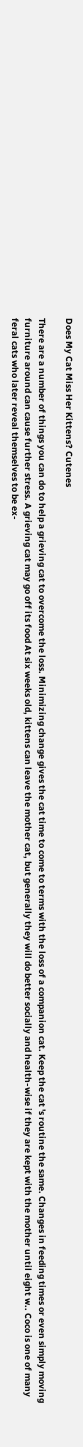Does My Cat Miss Her Kittens? Cutenes

There are a number of things you can do to help a grieving cat to overcome the loss. Minimizing change gives the cat time to come to terms with the loss of a companion cat. Keep the cat 's routine the same. Changes in feeding times or even simply moving furniture around can cause further stress. A grieving cat may go off its food At six weeks old, kittens can leave the mother cat, but generally they will do better socially and health-wise if they are kept with the mother until eight w.. Coco is one of many feral cats who later reveal themselves to be ex-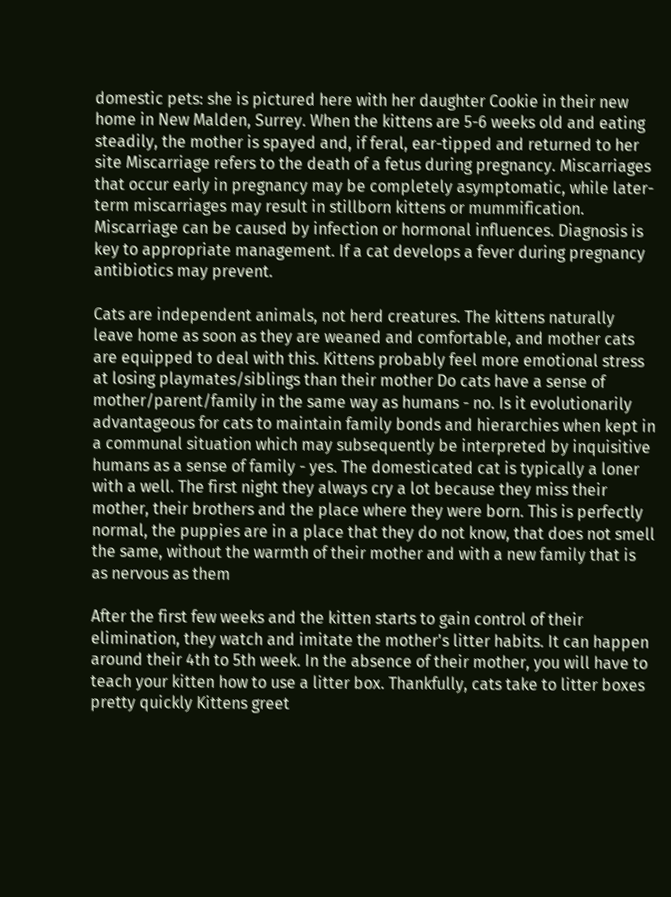domestic pets: she is pictured here with her daughter Cookie in their new home in New Malden, Surrey. When the kittens are 5-6 weeks old and eating steadily, the mother is spayed and, if feral, ear-tipped and returned to her site Miscarriage refers to the death of a fetus during pregnancy. Miscarriages that occur early in pregnancy may be completely asymptomatic, while later-term miscarriages may result in stillborn kittens or mummification. Miscarriage can be caused by infection or hormonal influences. Diagnosis is key to appropriate management. If a cat develops a fever during pregnancy antibiotics may prevent.

Cats are independent animals, not herd creatures. The kittens naturally leave home as soon as they are weaned and comfortable, and mother cats are equipped to deal with this. Kittens probably feel more emotional stress at losing playmates/siblings than their mother Do cats have a sense of mother/parent/family in the same way as humans - no. Is it evolutionarily advantageous for cats to maintain family bonds and hierarchies when kept in a communal situation which may subsequently be interpreted by inquisitive humans as a sense of family - yes. The domesticated cat is typically a loner with a well. The first night they always cry a lot because they miss their mother, their brothers and the place where they were born. This is perfectly normal, the puppies are in a place that they do not know, that does not smell the same, without the warmth of their mother and with a new family that is as nervous as them

After the first few weeks and the kitten starts to gain control of their elimination, they watch and imitate the mother's litter habits. It can happen around their 4th to 5th week. In the absence of their mother, you will have to teach your kitten how to use a litter box. Thankfully, cats take to litter boxes pretty quickly Kittens greet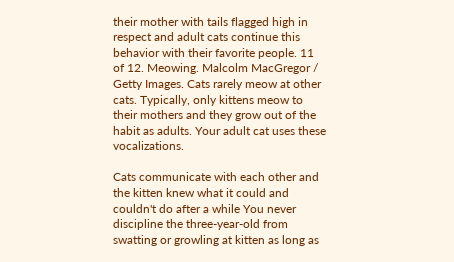their mother with tails flagged high in respect and adult cats continue this behavior with their favorite people. 11 of 12. Meowing. Malcolm MacGregor / Getty Images. Cats rarely meow at other cats. Typically, only kittens meow to their mothers and they grow out of the habit as adults. Your adult cat uses these vocalizations.

Cats communicate with each other and the kitten knew what it could and couldn't do after a while You never discipline the three-year-old from swatting or growling at kitten as long as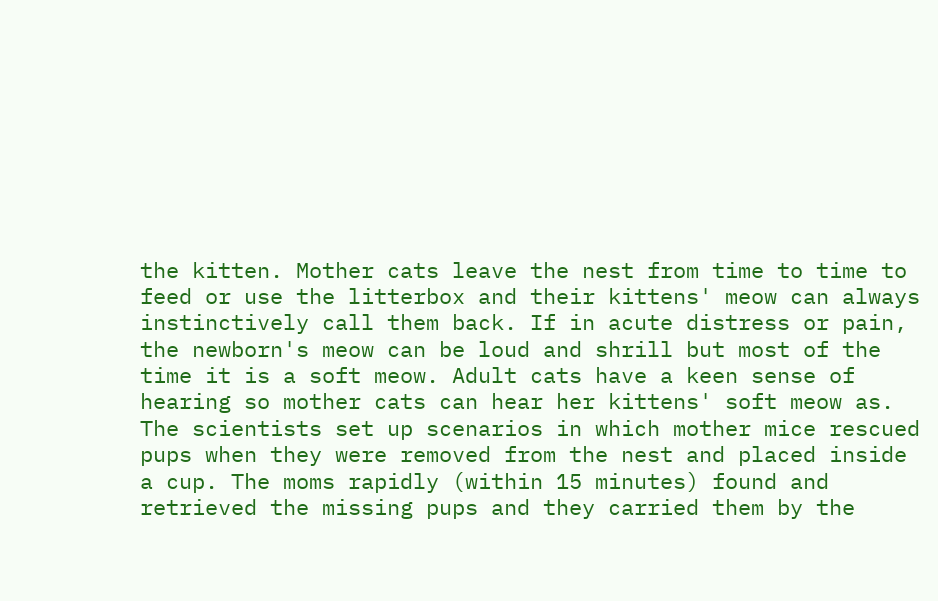the kitten. Mother cats leave the nest from time to time to feed or use the litterbox and their kittens' meow can always instinctively call them back. If in acute distress or pain, the newborn's meow can be loud and shrill but most of the time it is a soft meow. Adult cats have a keen sense of hearing so mother cats can hear her kittens' soft meow as. The scientists set up scenarios in which mother mice rescued pups when they were removed from the nest and placed inside a cup. The moms rapidly (within 15 minutes) found and retrieved the missing pups and they carried them by the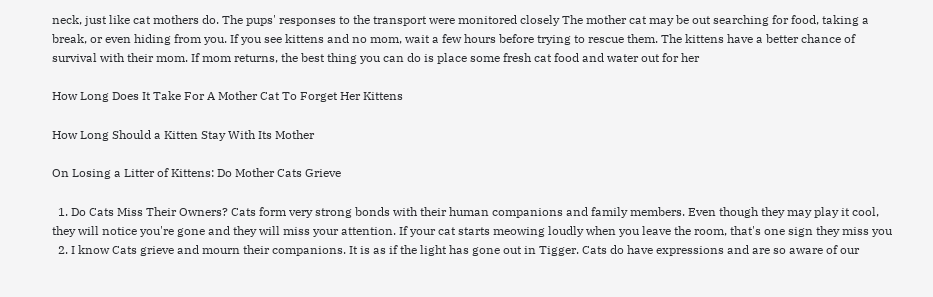neck, just like cat mothers do. The pups' responses to the transport were monitored closely The mother cat may be out searching for food, taking a break, or even hiding from you. If you see kittens and no mom, wait a few hours before trying to rescue them. The kittens have a better chance of survival with their mom. If mom returns, the best thing you can do is place some fresh cat food and water out for her

How Long Does It Take For A Mother Cat To Forget Her Kittens

How Long Should a Kitten Stay With Its Mother

On Losing a Litter of Kittens: Do Mother Cats Grieve

  1. Do Cats Miss Their Owners? Cats form very strong bonds with their human companions and family members. Even though they may play it cool, they will notice you're gone and they will miss your attention. If your cat starts meowing loudly when you leave the room, that's one sign they miss you
  2. I know Cats grieve and mourn their companions. It is as if the light has gone out in Tigger. Cats do have expressions and are so aware of our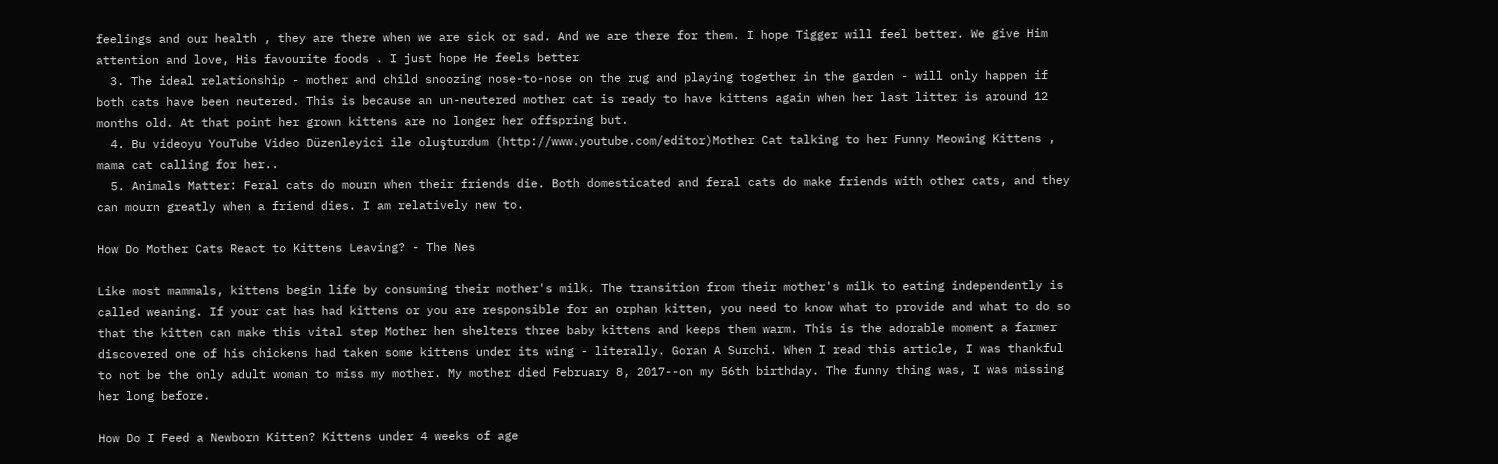feelings and our health , they are there when we are sick or sad. And we are there for them. I hope Tigger will feel better. We give Him attention and love, His favourite foods . I just hope He feels better
  3. The ideal relationship - mother and child snoozing nose-to-nose on the rug and playing together in the garden - will only happen if both cats have been neutered. This is because an un-neutered mother cat is ready to have kittens again when her last litter is around 12 months old. At that point her grown kittens are no longer her offspring but.
  4. Bu videoyu YouTube Video Düzenleyici ile oluşturdum (http://www.youtube.com/editor)Mother Cat talking to her Funny Meowing Kittens , mama cat calling for her..
  5. Animals Matter: Feral cats do mourn when their friends die. Both domesticated and feral cats do make friends with other cats, and they can mourn greatly when a friend dies. I am relatively new to.

How Do Mother Cats React to Kittens Leaving? - The Nes

Like most mammals, kittens begin life by consuming their mother's milk. The transition from their mother's milk to eating independently is called weaning. If your cat has had kittens or you are responsible for an orphan kitten, you need to know what to provide and what to do so that the kitten can make this vital step Mother hen shelters three baby kittens and keeps them warm. This is the adorable moment a farmer discovered one of his chickens had taken some kittens under its wing - literally. Goran A Surchi. When I read this article, I was thankful to not be the only adult woman to miss my mother. My mother died February 8, 2017--on my 56th birthday. The funny thing was, I was missing her long before.

How Do I Feed a Newborn Kitten? Kittens under 4 weeks of age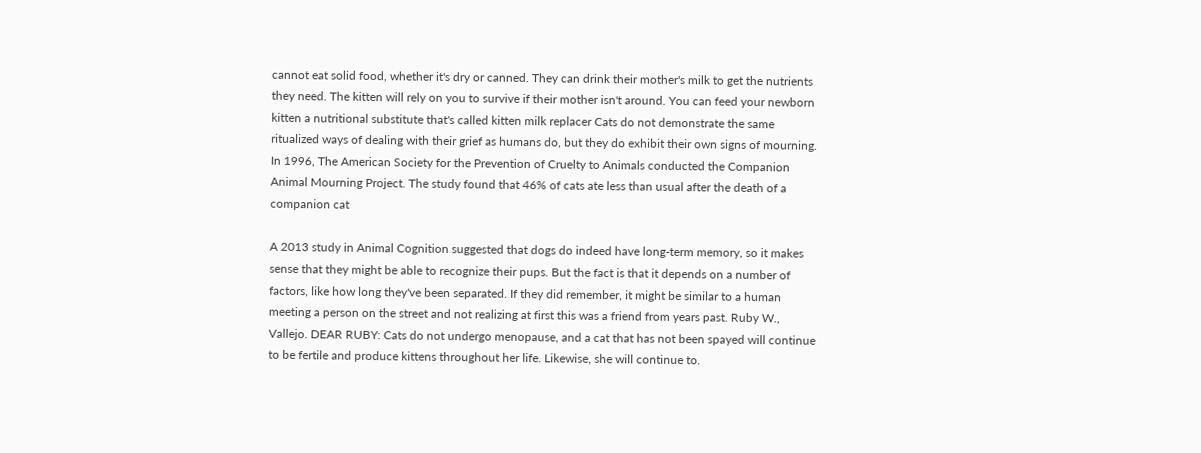cannot eat solid food, whether it's dry or canned. They can drink their mother's milk to get the nutrients they need. The kitten will rely on you to survive if their mother isn't around. You can feed your newborn kitten a nutritional substitute that's called kitten milk replacer Cats do not demonstrate the same ritualized ways of dealing with their grief as humans do, but they do exhibit their own signs of mourning. In 1996, The American Society for the Prevention of Cruelty to Animals conducted the Companion Animal Mourning Project. The study found that 46% of cats ate less than usual after the death of a companion cat

A 2013 study in Animal Cognition suggested that dogs do indeed have long-term memory, so it makes sense that they might be able to recognize their pups. But the fact is that it depends on a number of factors, like how long they've been separated. If they did remember, it might be similar to a human meeting a person on the street and not realizing at first this was a friend from years past. Ruby W., Vallejo. DEAR RUBY: Cats do not undergo menopause, and a cat that has not been spayed will continue to be fertile and produce kittens throughout her life. Likewise, she will continue to.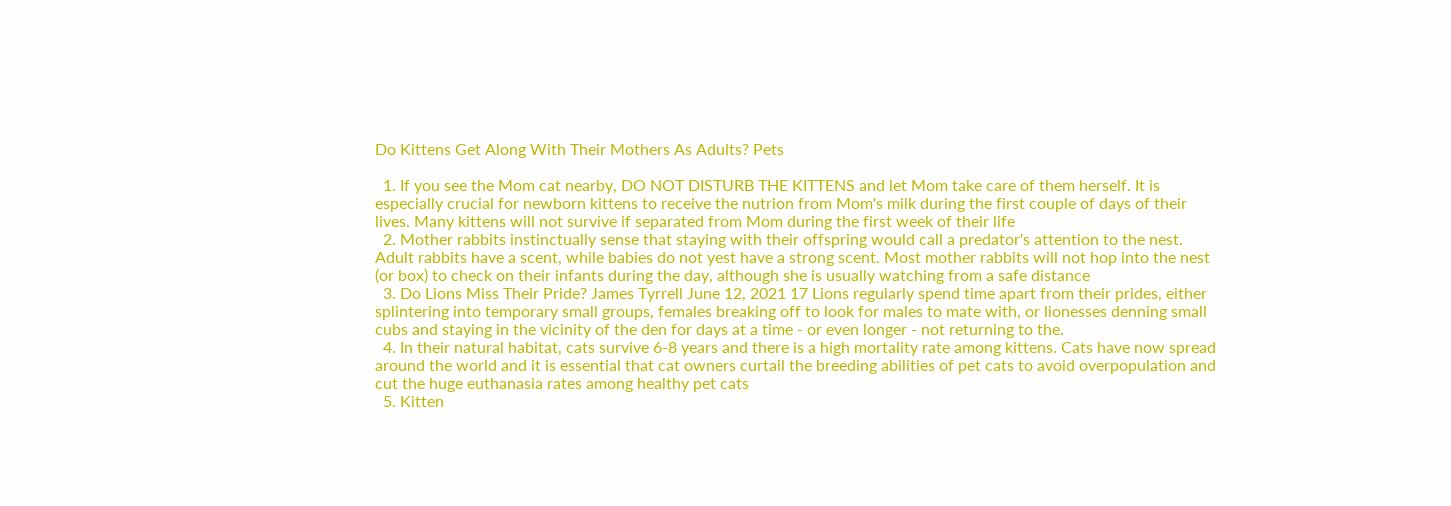Do Kittens Get Along With Their Mothers As Adults? Pets

  1. If you see the Mom cat nearby, DO NOT DISTURB THE KITTENS and let Mom take care of them herself. It is especially crucial for newborn kittens to receive the nutrion from Mom's milk during the first couple of days of their lives. Many kittens will not survive if separated from Mom during the first week of their life
  2. Mother rabbits instinctually sense that staying with their offspring would call a predator's attention to the nest. Adult rabbits have a scent, while babies do not yest have a strong scent. Most mother rabbits will not hop into the nest (or box) to check on their infants during the day, although she is usually watching from a safe distance
  3. Do Lions Miss Their Pride? James Tyrrell June 12, 2021 17 Lions regularly spend time apart from their prides, either splintering into temporary small groups, females breaking off to look for males to mate with, or lionesses denning small cubs and staying in the vicinity of the den for days at a time - or even longer - not returning to the.
  4. In their natural habitat, cats survive 6-8 years and there is a high mortality rate among kittens. Cats have now spread around the world and it is essential that cat owners curtail the breeding abilities of pet cats to avoid overpopulation and cut the huge euthanasia rates among healthy pet cats
  5. Kitten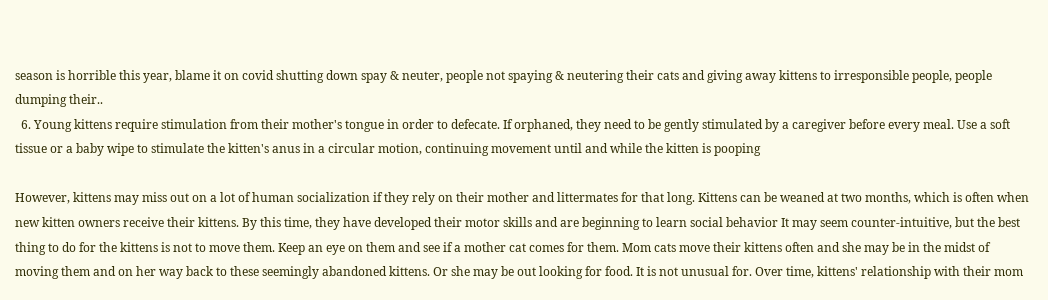season is horrible this year, blame it on covid shutting down spay & neuter, people not spaying & neutering their cats and giving away kittens to irresponsible people, people dumping their..
  6. Young kittens require stimulation from their mother's tongue in order to defecate. If orphaned, they need to be gently stimulated by a caregiver before every meal. Use a soft tissue or a baby wipe to stimulate the kitten's anus in a circular motion, continuing movement until and while the kitten is pooping

However, kittens may miss out on a lot of human socialization if they rely on their mother and littermates for that long. Kittens can be weaned at two months, which is often when new kitten owners receive their kittens. By this time, they have developed their motor skills and are beginning to learn social behavior It may seem counter-intuitive, but the best thing to do for the kittens is not to move them. Keep an eye on them and see if a mother cat comes for them. Mom cats move their kittens often and she may be in the midst of moving them and on her way back to these seemingly abandoned kittens. Or she may be out looking for food. It is not unusual for. Over time, kittens' relationship with their mom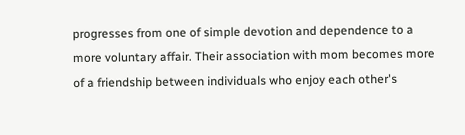progresses from one of simple devotion and dependence to a more voluntary affair. Their association with mom becomes more of a friendship between individuals who enjoy each other's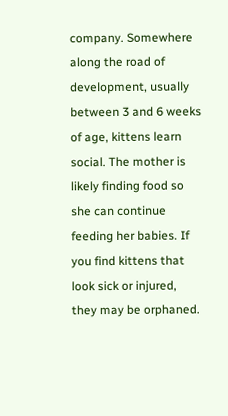company. Somewhere along the road of development, usually between 3 and 6 weeks of age, kittens learn social. The mother is likely finding food so she can continue feeding her babies. If you find kittens that look sick or injured, they may be orphaned.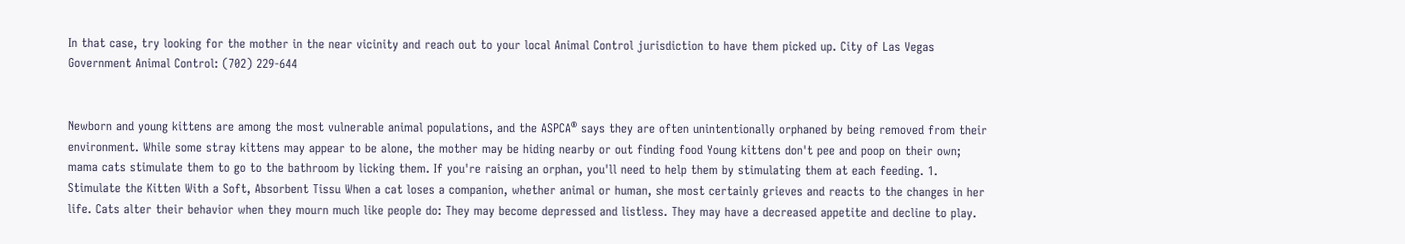In that case, try looking for the mother in the near vicinity and reach out to your local Animal Control jurisdiction to have them picked up. City of Las Vegas Government Animal Control: (702) 229-644


Newborn and young kittens are among the most vulnerable animal populations, and the ASPCA® says they are often unintentionally orphaned by being removed from their environment. While some stray kittens may appear to be alone, the mother may be hiding nearby or out finding food Young kittens don't pee and poop on their own; mama cats stimulate them to go to the bathroom by licking them. If you're raising an orphan, you'll need to help them by stimulating them at each feeding. 1. Stimulate the Kitten With a Soft, Absorbent Tissu When a cat loses a companion, whether animal or human, she most certainly grieves and reacts to the changes in her life. Cats alter their behavior when they mourn much like people do: They may become depressed and listless. They may have a decreased appetite and decline to play.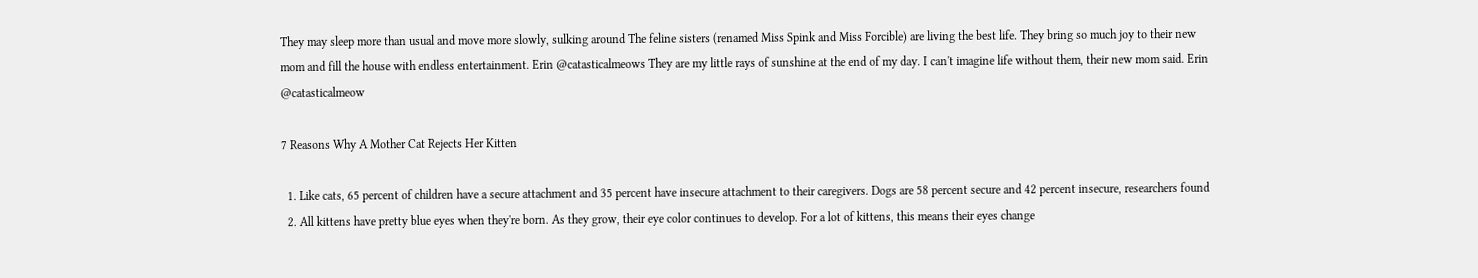They may sleep more than usual and move more slowly, sulking around The feline sisters (renamed Miss Spink and Miss Forcible) are living the best life. They bring so much joy to their new mom and fill the house with endless entertainment. Erin @catasticalmeows They are my little rays of sunshine at the end of my day. I can't imagine life without them, their new mom said. Erin @catasticalmeow

7 Reasons Why A Mother Cat Rejects Her Kitten

  1. Like cats, 65 percent of children have a secure attachment and 35 percent have insecure attachment to their caregivers. Dogs are 58 percent secure and 42 percent insecure, researchers found
  2. All kittens have pretty blue eyes when they're born. As they grow, their eye color continues to develop. For a lot of kittens, this means their eyes change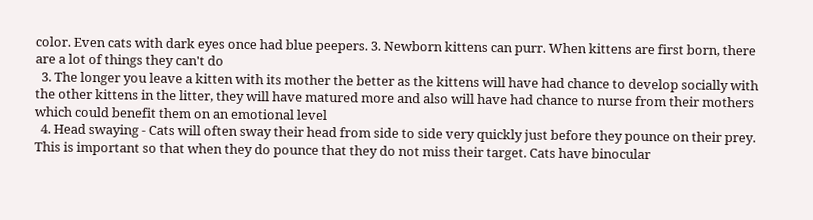color. Even cats with dark eyes once had blue peepers. 3. Newborn kittens can purr. When kittens are first born, there are a lot of things they can't do
  3. The longer you leave a kitten with its mother the better as the kittens will have had chance to develop socially with the other kittens in the litter, they will have matured more and also will have had chance to nurse from their mothers which could benefit them on an emotional level
  4. Head swaying - Cats will often sway their head from side to side very quickly just before they pounce on their prey. This is important so that when they do pounce that they do not miss their target. Cats have binocular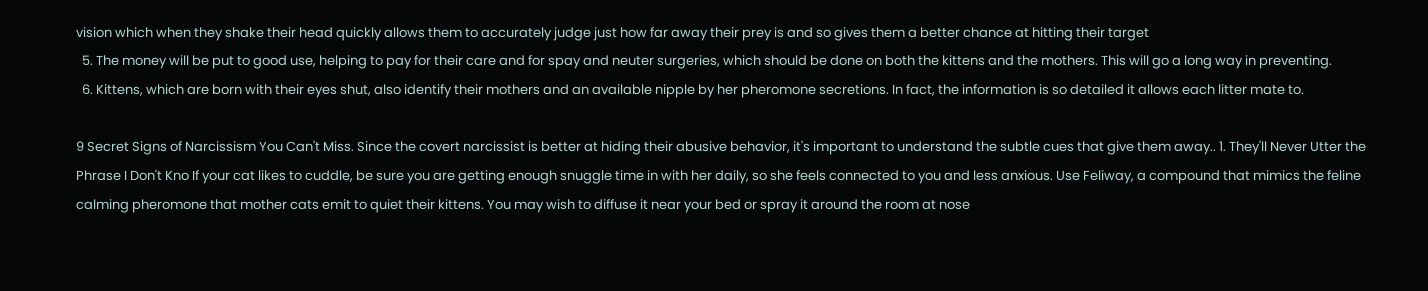vision which when they shake their head quickly allows them to accurately judge just how far away their prey is and so gives them a better chance at hitting their target
  5. The money will be put to good use, helping to pay for their care and for spay and neuter surgeries, which should be done on both the kittens and the mothers. This will go a long way in preventing.
  6. Kittens, which are born with their eyes shut, also identify their mothers and an available nipple by her pheromone secretions. In fact, the information is so detailed it allows each litter mate to.

9 Secret Signs of Narcissism You Can't Miss. Since the covert narcissist is better at hiding their abusive behavior, it's important to understand the subtle cues that give them away.. 1. They'll Never Utter the Phrase I Don't Kno If your cat likes to cuddle, be sure you are getting enough snuggle time in with her daily, so she feels connected to you and less anxious. Use Feliway, a compound that mimics the feline calming pheromone that mother cats emit to quiet their kittens. You may wish to diffuse it near your bed or spray it around the room at nose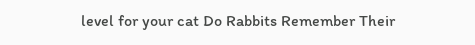level for your cat Do Rabbits Remember Their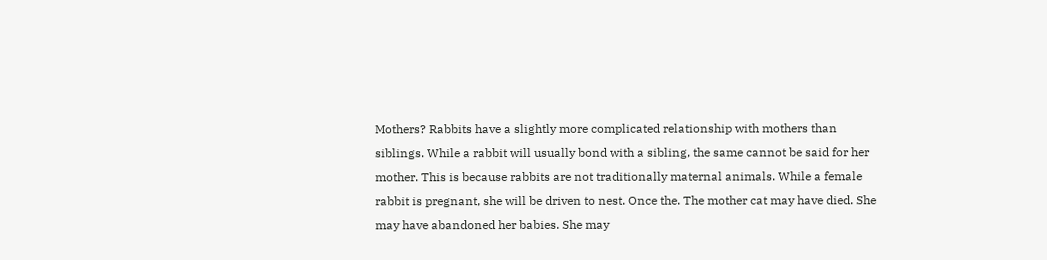Mothers? Rabbits have a slightly more complicated relationship with mothers than siblings. While a rabbit will usually bond with a sibling, the same cannot be said for her mother. This is because rabbits are not traditionally maternal animals. While a female rabbit is pregnant, she will be driven to nest. Once the. The mother cat may have died. She may have abandoned her babies. She may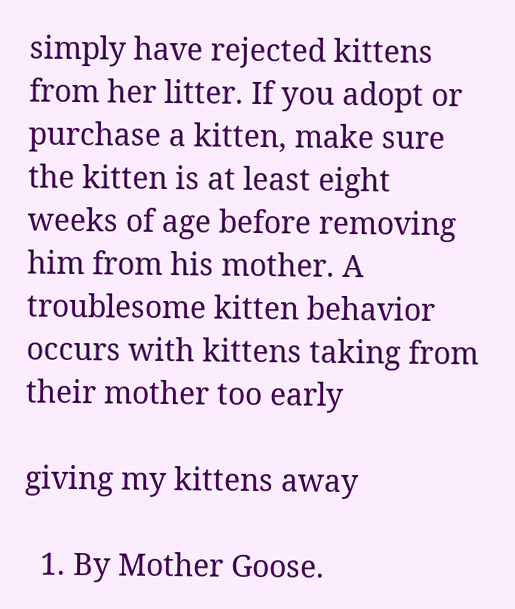simply have rejected kittens from her litter. If you adopt or purchase a kitten, make sure the kitten is at least eight weeks of age before removing him from his mother. A troublesome kitten behavior occurs with kittens taking from their mother too early

giving my kittens away

  1. By Mother Goose.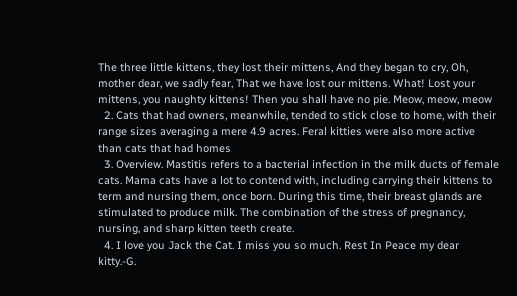The three little kittens, they lost their mittens, And they began to cry, Oh, mother dear, we sadly fear, That we have lost our mittens. What! Lost your mittens, you naughty kittens! Then you shall have no pie. Meow, meow, meow
  2. Cats that had owners, meanwhile, tended to stick close to home, with their range sizes averaging a mere 4.9 acres. Feral kitties were also more active than cats that had homes
  3. Overview. Mastitis refers to a bacterial infection in the milk ducts of female cats. Mama cats have a lot to contend with, including carrying their kittens to term and nursing them, once born. During this time, their breast glands are stimulated to produce milk. The combination of the stress of pregnancy, nursing, and sharp kitten teeth create.
  4. I love you Jack the Cat. I miss you so much. Rest In Peace my dear kitty.-G.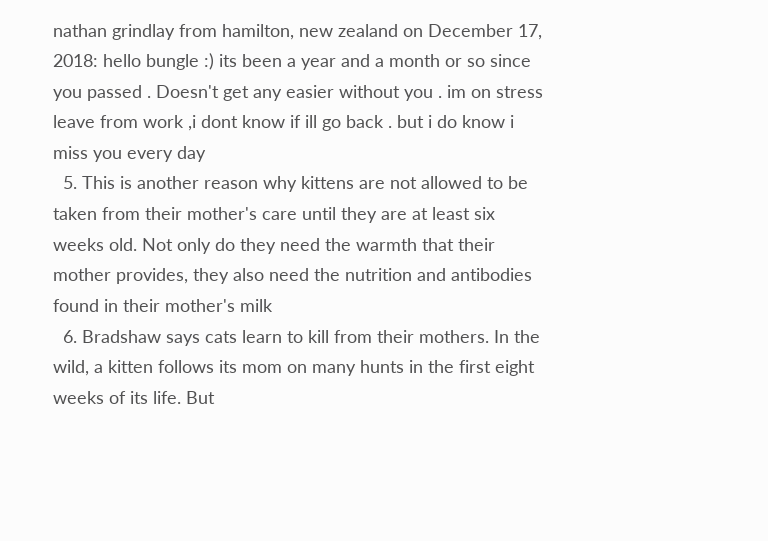nathan grindlay from hamilton, new zealand on December 17, 2018: hello bungle :) its been a year and a month or so since you passed . Doesn't get any easier without you . im on stress leave from work ,i dont know if ill go back . but i do know i miss you every day
  5. This is another reason why kittens are not allowed to be taken from their mother's care until they are at least six weeks old. Not only do they need the warmth that their mother provides, they also need the nutrition and antibodies found in their mother's milk
  6. Bradshaw says cats learn to kill from their mothers. In the wild, a kitten follows its mom on many hunts in the first eight weeks of its life. But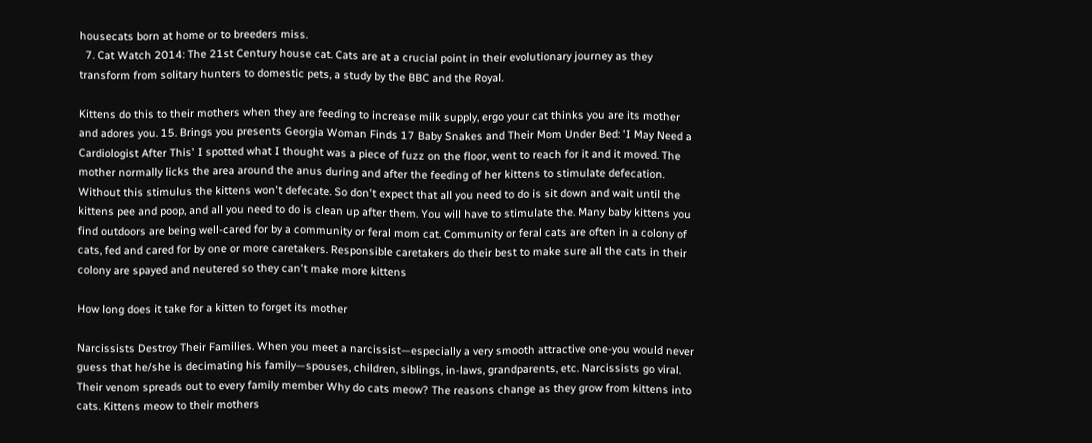housecats born at home or to breeders miss.
  7. Cat Watch 2014: The 21st Century house cat. Cats are at a crucial point in their evolutionary journey as they transform from solitary hunters to domestic pets, a study by the BBC and the Royal.

Kittens do this to their mothers when they are feeding to increase milk supply, ergo your cat thinks you are its mother and adores you. 15. Brings you presents Georgia Woman Finds 17 Baby Snakes and Their Mom Under Bed: 'I May Need a Cardiologist After This' I spotted what I thought was a piece of fuzz on the floor, went to reach for it and it moved. The mother normally licks the area around the anus during and after the feeding of her kittens to stimulate defecation. Without this stimulus the kittens won't defecate. So don't expect that all you need to do is sit down and wait until the kittens pee and poop, and all you need to do is clean up after them. You will have to stimulate the. Many baby kittens you find outdoors are being well-cared for by a community or feral mom cat. Community or feral cats are often in a colony of cats, fed and cared for by one or more caretakers. Responsible caretakers do their best to make sure all the cats in their colony are spayed and neutered so they can't make more kittens

How long does it take for a kitten to forget its mother

Narcissists Destroy Their Families. When you meet a narcissist—especially a very smooth attractive one-you would never guess that he/she is decimating his family—spouses, children, siblings, in-laws, grandparents, etc. Narcissists go viral. Their venom spreads out to every family member Why do cats meow? The reasons change as they grow from kittens into cats. Kittens meow to their mothers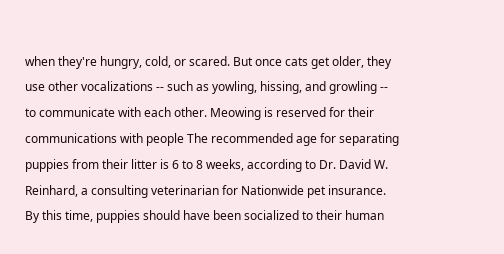when they're hungry, cold, or scared. But once cats get older, they use other vocalizations -- such as yowling, hissing, and growling -- to communicate with each other. Meowing is reserved for their communications with people The recommended age for separating puppies from their litter is 6 to 8 weeks, according to Dr. David W. Reinhard, a consulting veterinarian for Nationwide pet insurance. By this time, puppies should have been socialized to their human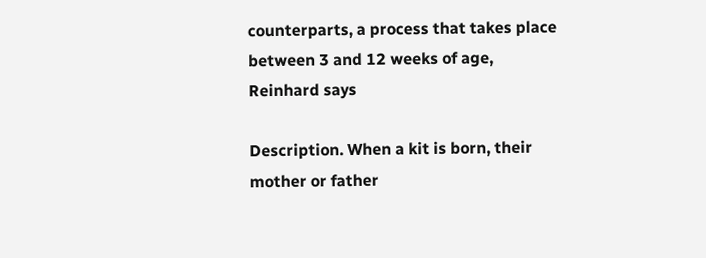counterparts, a process that takes place between 3 and 12 weeks of age, Reinhard says

Description. When a kit is born, their mother or father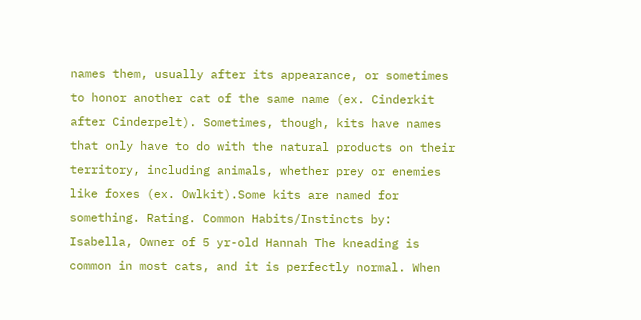names them, usually after its appearance, or sometimes to honor another cat of the same name (ex. Cinderkit after Cinderpelt). Sometimes, though, kits have names that only have to do with the natural products on their territory, including animals, whether prey or enemies like foxes (ex. Owlkit).Some kits are named for something. Rating. Common Habits/Instincts by: Isabella, Owner of 5 yr-old Hannah The kneading is common in most cats, and it is perfectly normal. When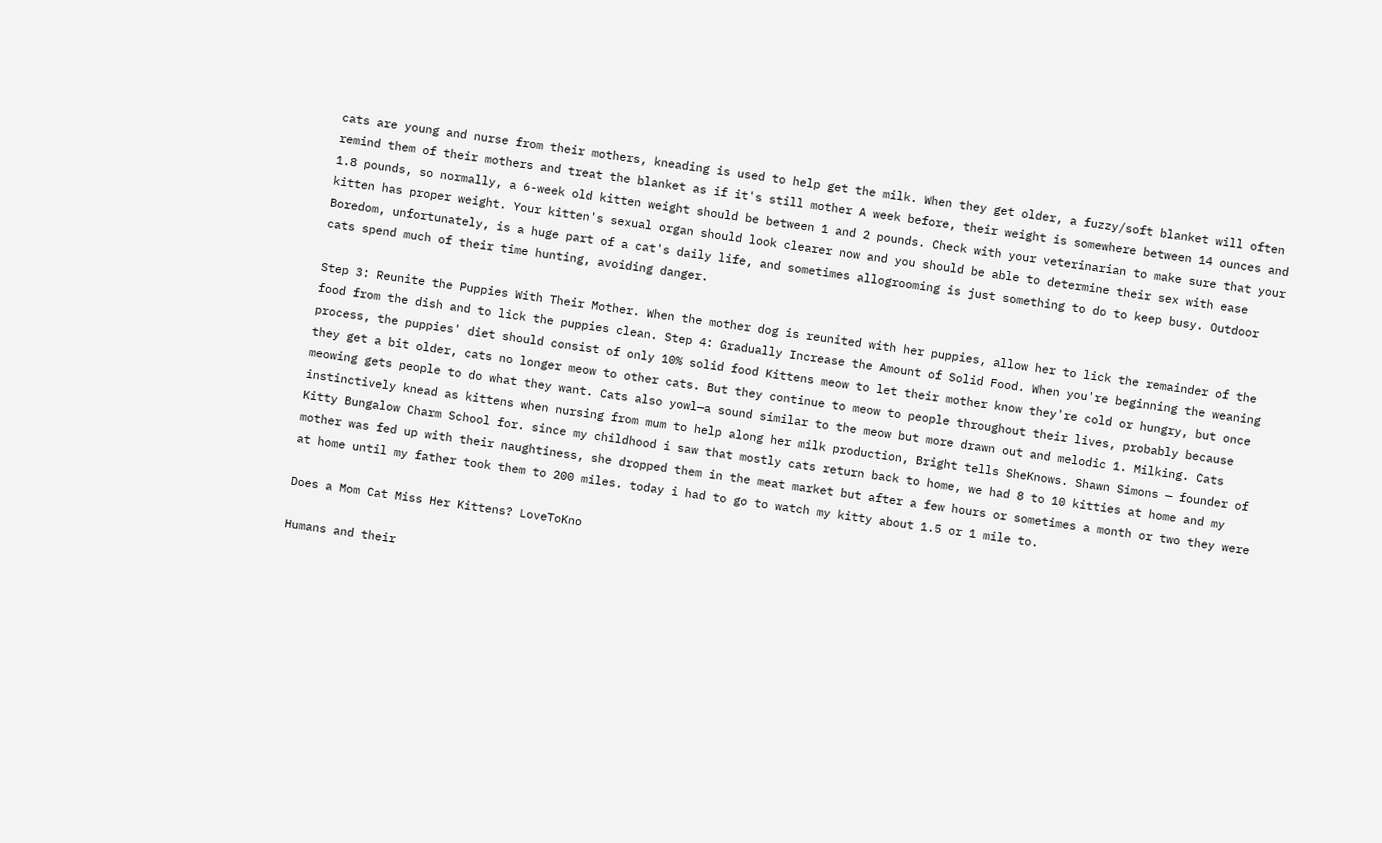cats are young and nurse from their mothers, kneading is used to help get the milk. When they get older, a fuzzy/soft blanket will often remind them of their mothers and treat the blanket as if it's still mother A week before, their weight is somewhere between 14 ounces and 1.8 pounds, so normally, a 6-week old kitten weight should be between 1 and 2 pounds. Check with your veterinarian to make sure that your kitten has proper weight. Your kitten's sexual organ should look clearer now and you should be able to determine their sex with ease Boredom, unfortunately, is a huge part of a cat's daily life, and sometimes allogrooming is just something to do to keep busy. Outdoor cats spend much of their time hunting, avoiding danger.

Step 3: Reunite the Puppies With Their Mother. When the mother dog is reunited with her puppies, allow her to lick the remainder of the food from the dish and to lick the puppies clean. Step 4: Gradually Increase the Amount of Solid Food. When you're beginning the weaning process, the puppies' diet should consist of only 10% solid food Kittens meow to let their mother know they're cold or hungry, but once they get a bit older, cats no longer meow to other cats. But they continue to meow to people throughout their lives, probably because meowing gets people to do what they want. Cats also yowl—a sound similar to the meow but more drawn out and melodic 1. Milking. Cats instinctively knead as kittens when nursing from mum to help along her milk production, Bright tells SheKnows. Shawn Simons — founder of Kitty Bungalow Charm School for. since my childhood i saw that mostly cats return back to home, we had 8 to 10 kitties at home and my mother was fed up with their naughtiness, she dropped them in the meat market but after a few hours or sometimes a month or two they were at home until my father took them to 200 miles. today i had to go to watch my kitty about 1.5 or 1 mile to.

Does a Mom Cat Miss Her Kittens? LoveToKno

Humans and their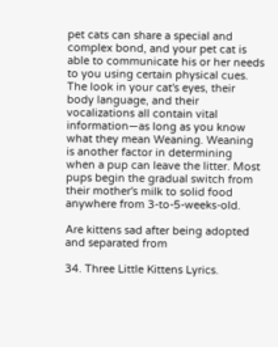pet cats can share a special and complex bond, and your pet cat is able to communicate his or her needs to you using certain physical cues. The look in your cat's eyes, their body language, and their vocalizations all contain vital information—as long as you know what they mean Weaning. Weaning is another factor in determining when a pup can leave the litter. Most pups begin the gradual switch from their mother's milk to solid food anywhere from 3-to-5-weeks-old.

Are kittens sad after being adopted and separated from

34. Three Little Kittens Lyrics.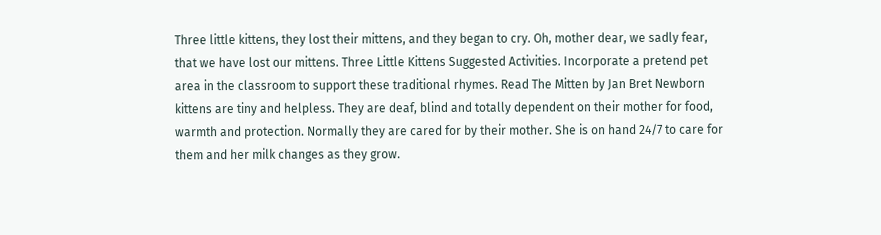Three little kittens, they lost their mittens, and they began to cry. Oh, mother dear, we sadly fear, that we have lost our mittens. Three Little Kittens Suggested Activities. Incorporate a pretend pet area in the classroom to support these traditional rhymes. Read The Mitten by Jan Bret Newborn kittens are tiny and helpless. They are deaf, blind and totally dependent on their mother for food, warmth and protection. Normally they are cared for by their mother. She is on hand 24/7 to care for them and her milk changes as they grow.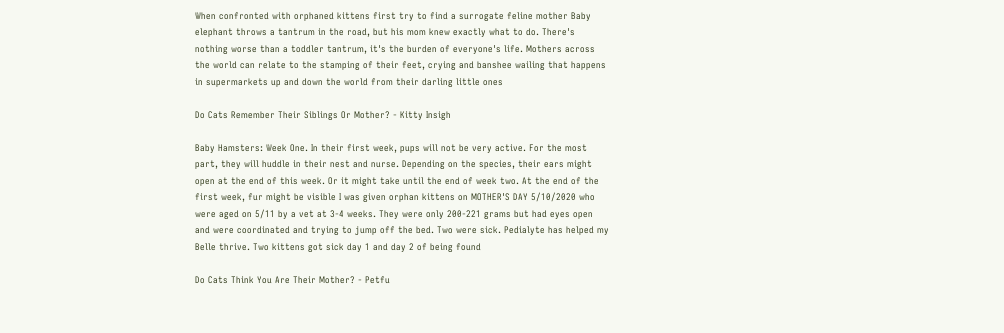When confronted with orphaned kittens first try to find a surrogate feline mother Baby elephant throws a tantrum in the road, but his mom knew exactly what to do. There's nothing worse than a toddler tantrum, it's the burden of everyone's life. Mothers across the world can relate to the stamping of their feet, crying and banshee wailing that happens in supermarkets up and down the world from their darling little ones

Do Cats Remember Their Siblings Or Mother? - Kitty Insigh

Baby Hamsters: Week One. In their first week, pups will not be very active. For the most part, they will huddle in their nest and nurse. Depending on the species, their ears might open at the end of this week. Or it might take until the end of week two. At the end of the first week, fur might be visible I was given orphan kittens on MOTHER'S DAY 5/10/2020 who were aged on 5/11 by a vet at 3-4 weeks. They were only 200-221 grams but had eyes open and were coordinated and trying to jump off the bed. Two were sick. Pedialyte has helped my Belle thrive. Two kittens got sick day 1 and day 2 of being found

Do Cats Think You Are Their Mother? - Petfu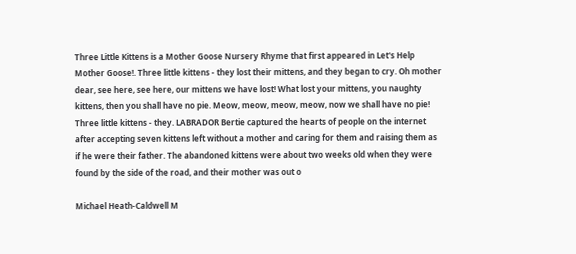Three Little Kittens is a Mother Goose Nursery Rhyme that first appeared in Let's Help Mother Goose!. Three little kittens - they lost their mittens, and they began to cry. Oh mother dear, see here, see here, our mittens we have lost! What lost your mittens, you naughty kittens, then you shall have no pie. Meow, meow, meow, meow, now we shall have no pie! Three little kittens - they. LABRADOR Bertie captured the hearts of people on the internet after accepting seven kittens left without a mother and caring for them and raising them as if he were their father. The abandoned kittens were about two weeks old when they were found by the side of the road, and their mother was out o

Michael Heath-Caldwell M